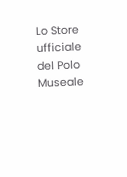Lo Store ufficiale del Polo Museale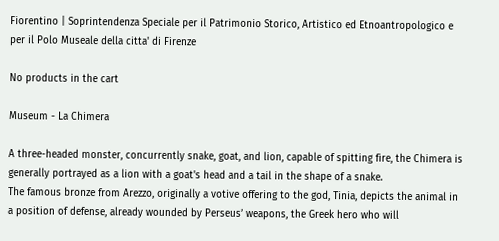Fiorentino | Soprintendenza Speciale per il Patrimonio Storico, Artistico ed Etnoantropologico e per il Polo Museale della citta' di Firenze

No products in the cart

Museum - La Chimera

A three-headed monster, concurrently snake, goat, and lion, capable of spitting fire, the Chimera is generally portrayed as a lion with a goat's head and a tail in the shape of a snake.
The famous bronze from Arezzo, originally a votive offering to the god, Tinia, depicts the animal in a position of defense, already wounded by Perseus’ weapons, the Greek hero who will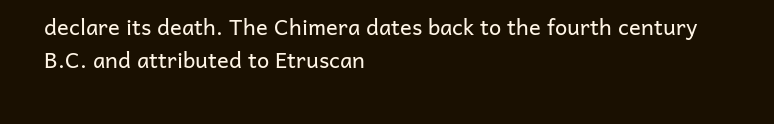declare its death. The Chimera dates back to the fourth century B.C. and attributed to Etruscan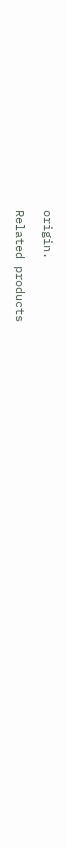origin.

Related products